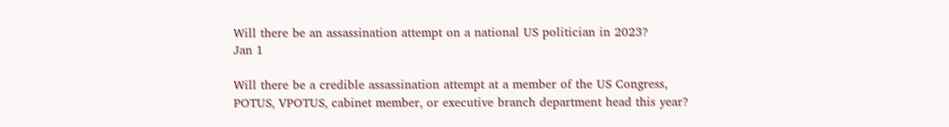Will there be an assassination attempt on a national US politician in 2023?
Jan 1

Will there be a credible assassination attempt at a member of the US Congress, POTUS, VPOTUS, cabinet member, or executive branch department head this year?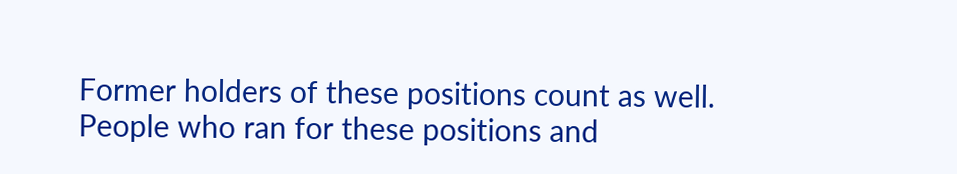Former holders of these positions count as well. People who ran for these positions and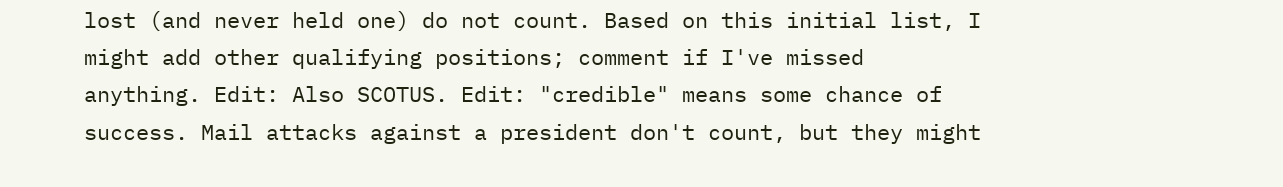lost (and never held one) do not count. Based on this initial list, I might add other qualifying positions; comment if I've missed anything. Edit: Also SCOTUS. Edit: "credible" means some chance of success. Mail attacks against a president don't count, but they might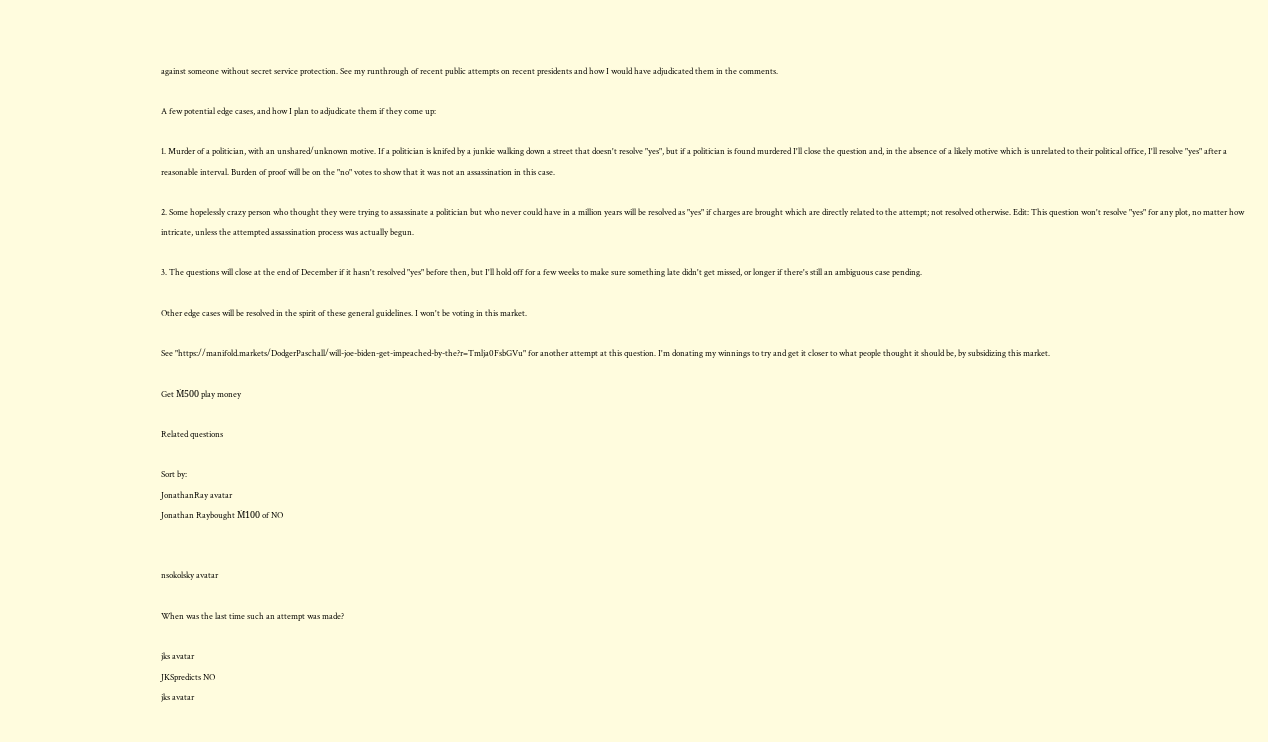against someone without secret service protection. See my runthrough of recent public attempts on recent presidents and how I would have adjudicated them in the comments.

A few potential edge cases, and how I plan to adjudicate them if they come up:

1. Murder of a politician, with an unshared/unknown motive. If a politician is knifed by a junkie walking down a street that doesn't resolve "yes", but if a politician is found murdered I'll close the question and, in the absence of a likely motive which is unrelated to their political office, I'll resolve "yes" after a reasonable interval. Burden of proof will be on the "no" votes to show that it was not an assassination in this case.

2. Some hopelessly crazy person who thought they were trying to assassinate a politician but who never could have in a million years will be resolved as "yes" if charges are brought which are directly related to the attempt; not resolved otherwise. Edit: This question won't resolve "yes" for any plot, no matter how intricate, unless the attempted assassination process was actually begun.

3. The questions will close at the end of December if it hasn't resolved "yes" before then, but I'll hold off for a few weeks to make sure something late didn't get missed, or longer if there's still an ambiguous case pending.

Other edge cases will be resolved in the spirit of these general guidelines. I won't be voting in this market.

See "https://manifold.markets/DodgerPaschall/will-joe-biden-get-impeached-by-the?r=Tmlja0FsbGVu" for another attempt at this question. I'm donating my winnings to try and get it closer to what people thought it should be, by subsidizing this market.

Get Ṁ500 play money

Related questions

Sort by:
JonathanRay avatar
Jonathan Raybought Ṁ100 of NO


nsokolsky avatar

When was the last time such an attempt was made?

jks avatar
JKSpredicts NO
jks avatar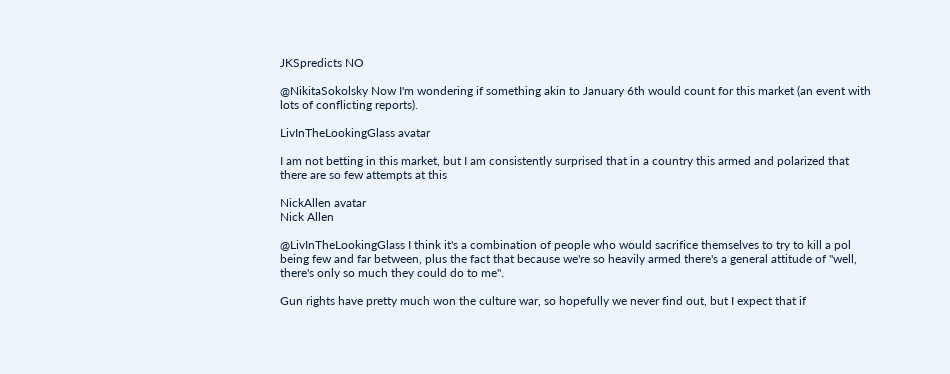JKSpredicts NO

@NikitaSokolsky Now I'm wondering if something akin to January 6th would count for this market (an event with lots of conflicting reports).

LivInTheLookingGlass avatar

I am not betting in this market, but I am consistently surprised that in a country this armed and polarized that there are so few attempts at this

NickAllen avatar
Nick Allen

@LivInTheLookingGlass I think it's a combination of people who would sacrifice themselves to try to kill a pol being few and far between, plus the fact that because we're so heavily armed there's a general attitude of "well, there's only so much they could do to me".

Gun rights have pretty much won the culture war, so hopefully we never find out, but I expect that if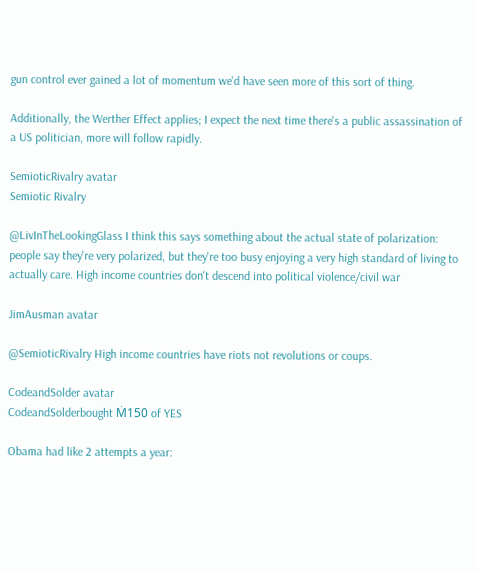gun control ever gained a lot of momentum we'd have seen more of this sort of thing.

Additionally, the Werther Effect applies; I expect the next time there's a public assassination of a US politician, more will follow rapidly.

SemioticRivalry avatar
Semiotic Rivalry

@LivInTheLookingGlass I think this says something about the actual state of polarization: people say they're very polarized, but they're too busy enjoying a very high standard of living to actually care. High income countries don't descend into political violence/civil war

JimAusman avatar

@SemioticRivalry High income countries have riots not revolutions or coups.

CodeandSolder avatar
CodeandSolderbought Ṁ150 of YES

Obama had like 2 attempts a year: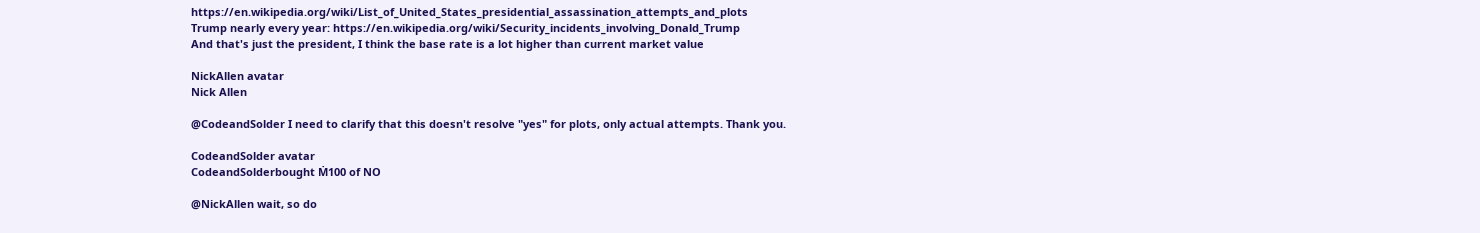https://en.wikipedia.org/wiki/List_of_United_States_presidential_assassination_attempts_and_plots
Trump nearly every year: https://en.wikipedia.org/wiki/Security_incidents_involving_Donald_Trump
And that's just the president, I think the base rate is a lot higher than current market value

NickAllen avatar
Nick Allen

@CodeandSolder I need to clarify that this doesn't resolve "yes" for plots, only actual attempts. Thank you.

CodeandSolder avatar
CodeandSolderbought Ṁ100 of NO

@NickAllen wait, so do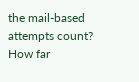the mail-based attempts count? How far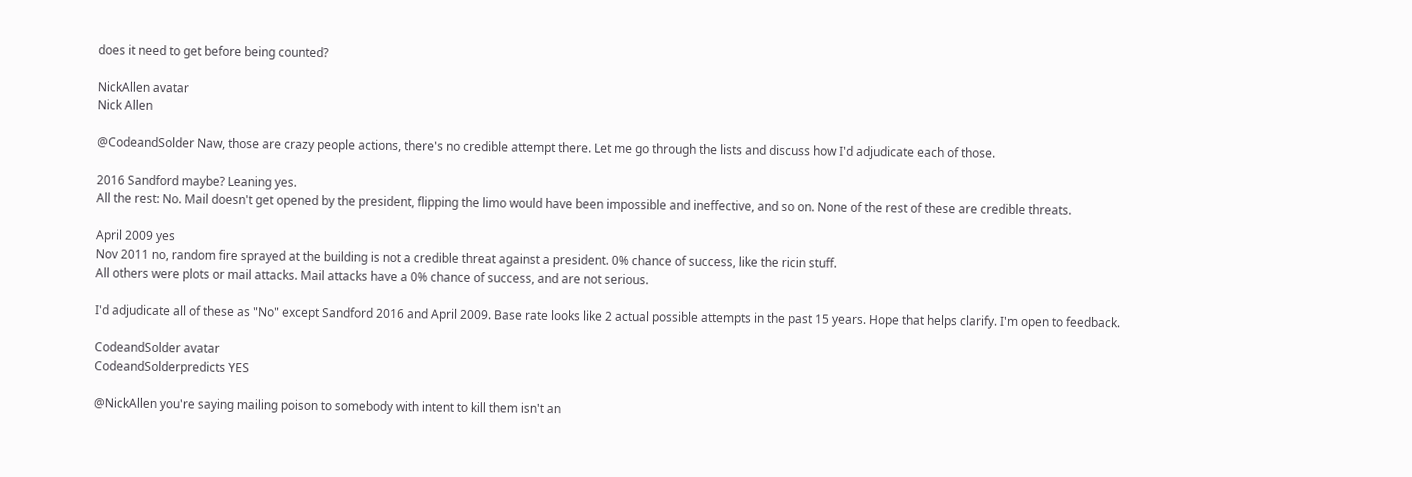does it need to get before being counted?

NickAllen avatar
Nick Allen

@CodeandSolder Naw, those are crazy people actions, there's no credible attempt there. Let me go through the lists and discuss how I'd adjudicate each of those.

2016 Sandford maybe? Leaning yes.
All the rest: No. Mail doesn't get opened by the president, flipping the limo would have been impossible and ineffective, and so on. None of the rest of these are credible threats.

April 2009 yes
Nov 2011 no, random fire sprayed at the building is not a credible threat against a president. 0% chance of success, like the ricin stuff.
All others were plots or mail attacks. Mail attacks have a 0% chance of success, and are not serious.

I'd adjudicate all of these as "No" except Sandford 2016 and April 2009. Base rate looks like 2 actual possible attempts in the past 15 years. Hope that helps clarify. I'm open to feedback.

CodeandSolder avatar
CodeandSolderpredicts YES

@NickAllen you're saying mailing poison to somebody with intent to kill them isn't an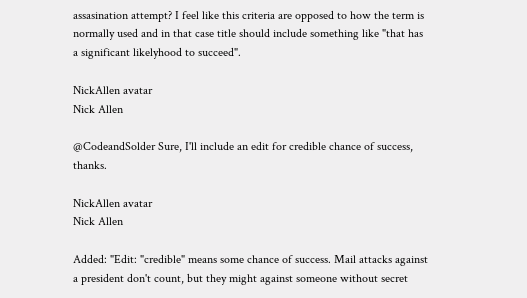assasination attempt? I feel like this criteria are opposed to how the term is normally used and in that case title should include something like "that has a significant likelyhood to succeed".

NickAllen avatar
Nick Allen

@CodeandSolder Sure, I'll include an edit for credible chance of success, thanks.

NickAllen avatar
Nick Allen

Added: "Edit: "credible" means some chance of success. Mail attacks against a president don't count, but they might against someone without secret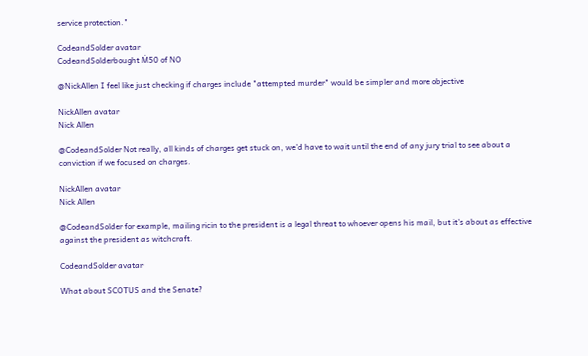service protection."

CodeandSolder avatar
CodeandSolderbought Ṁ50 of NO

@NickAllen I feel like just checking if charges include "attempted murder" would be simpler and more objective

NickAllen avatar
Nick Allen

@CodeandSolder Not really, all kinds of charges get stuck on, we'd have to wait until the end of any jury trial to see about a conviction if we focused on charges.

NickAllen avatar
Nick Allen

@CodeandSolder for example, mailing ricin to the president is a legal threat to whoever opens his mail, but it's about as effective against the president as witchcraft.

CodeandSolder avatar

What about SCOTUS and the Senate?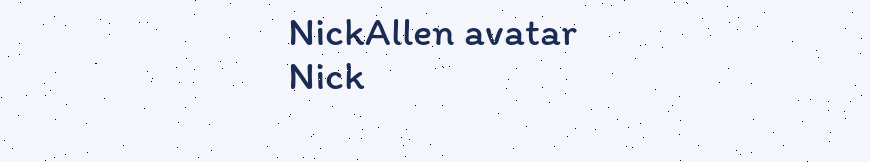NickAllen avatar
Nick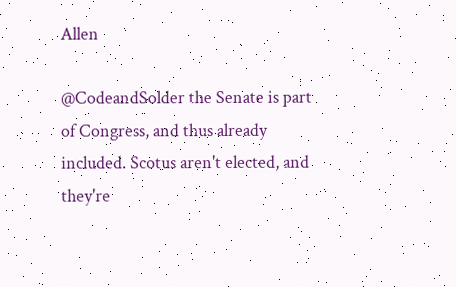Allen

@CodeandSolder the Senate is part of Congress, and thus already included. Scotus aren't elected, and they're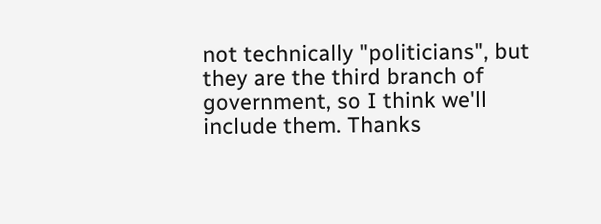not technically "politicians", but they are the third branch of government, so I think we'll include them. Thanks